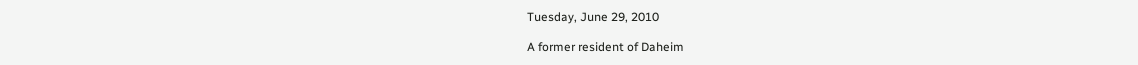Tuesday, June 29, 2010

A former resident of Daheim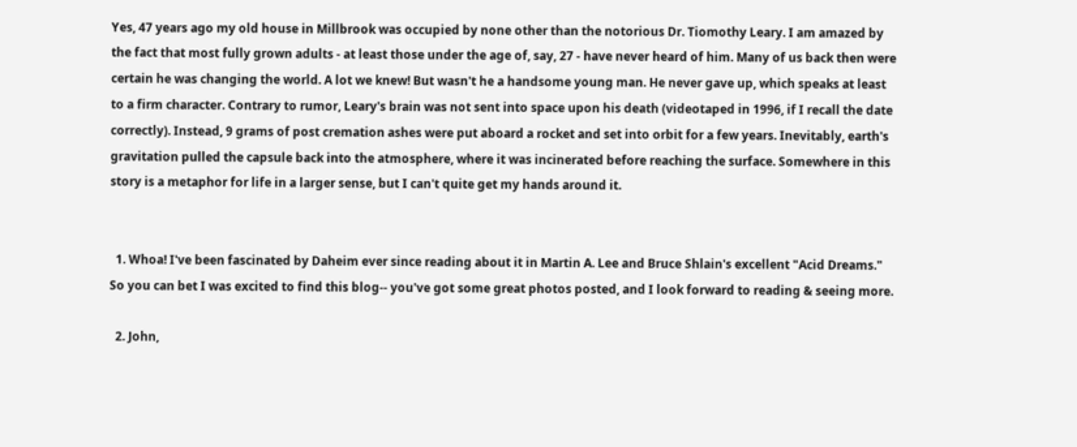Yes, 47 years ago my old house in Millbrook was occupied by none other than the notorious Dr. Tiomothy Leary. I am amazed by the fact that most fully grown adults - at least those under the age of, say, 27 - have never heard of him. Many of us back then were certain he was changing the world. A lot we knew! But wasn't he a handsome young man. He never gave up, which speaks at least to a firm character. Contrary to rumor, Leary's brain was not sent into space upon his death (videotaped in 1996, if I recall the date correctly). Instead, 9 grams of post cremation ashes were put aboard a rocket and set into orbit for a few years. Inevitably, earth's gravitation pulled the capsule back into the atmosphere, where it was incinerated before reaching the surface. Somewhere in this story is a metaphor for life in a larger sense, but I can't quite get my hands around it.


  1. Whoa! I've been fascinated by Daheim ever since reading about it in Martin A. Lee and Bruce Shlain's excellent "Acid Dreams." So you can bet I was excited to find this blog-- you've got some great photos posted, and I look forward to reading & seeing more.

  2. John,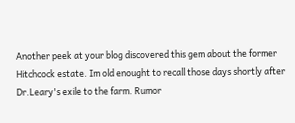Another peek at your blog discovered this gem about the former Hitchcock estate. Im old enought to recall those days shortly after Dr.Leary's exile to the farm. Rumor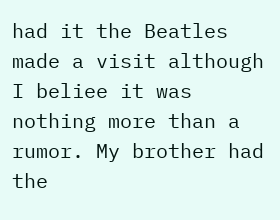had it the Beatles made a visit although I beliee it was nothing more than a rumor. My brother had the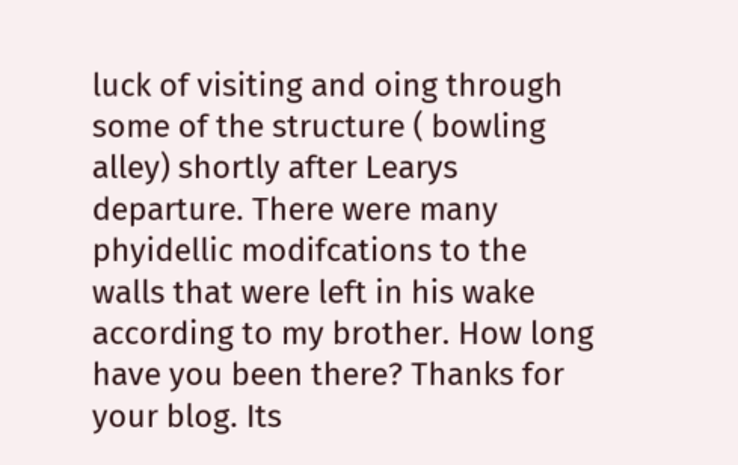luck of visiting and oing through some of the structure ( bowling alley) shortly after Learys departure. There were many phyidellic modifcations to the walls that were left in his wake according to my brother. How long have you been there? Thanks for your blog. Its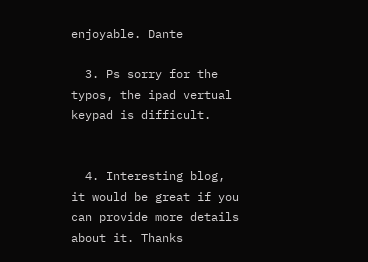enjoyable. Dante

  3. Ps sorry for the typos, the ipad vertual keypad is difficult.


  4. Interesting blog, it would be great if you can provide more details about it. Thanks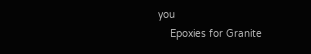you
    Epoxies for Granite